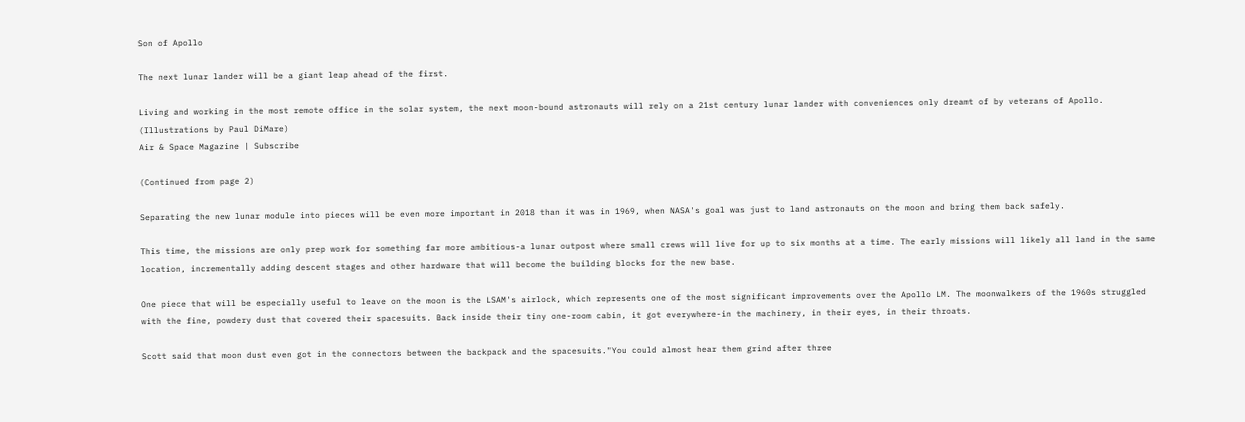Son of Apollo

The next lunar lander will be a giant leap ahead of the first.

Living and working in the most remote office in the solar system, the next moon-bound astronauts will rely on a 21st century lunar lander with conveniences only dreamt of by veterans of Apollo. (Illustrations by Paul DiMare)
Air & Space Magazine | Subscribe

(Continued from page 2)

Separating the new lunar module into pieces will be even more important in 2018 than it was in 1969, when NASA's goal was just to land astronauts on the moon and bring them back safely.

This time, the missions are only prep work for something far more ambitious-a lunar outpost where small crews will live for up to six months at a time. The early missions will likely all land in the same location, incrementally adding descent stages and other hardware that will become the building blocks for the new base.

One piece that will be especially useful to leave on the moon is the LSAM's airlock, which represents one of the most significant improvements over the Apollo LM. The moonwalkers of the 1960s struggled with the fine, powdery dust that covered their spacesuits. Back inside their tiny one-room cabin, it got everywhere-in the machinery, in their eyes, in their throats.

Scott said that moon dust even got in the connectors between the backpack and the spacesuits."You could almost hear them grind after three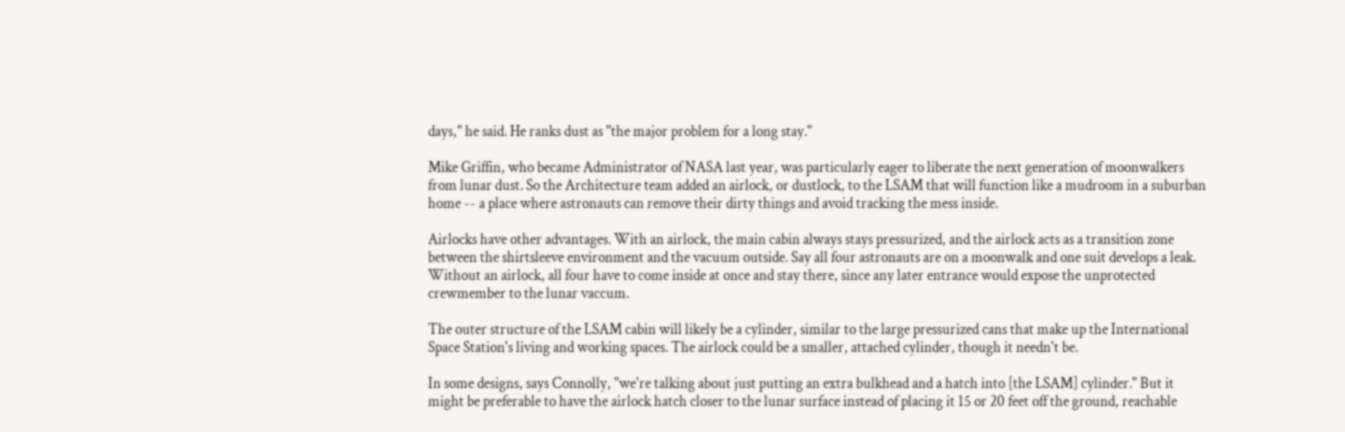days," he said. He ranks dust as "the major problem for a long stay."

Mike Griffin, who became Administrator of NASA last year, was particularly eager to liberate the next generation of moonwalkers from lunar dust. So the Architecture team added an airlock, or dustlock, to the LSAM that will function like a mudroom in a suburban home -- a place where astronauts can remove their dirty things and avoid tracking the mess inside.

Airlocks have other advantages. With an airlock, the main cabin always stays pressurized, and the airlock acts as a transition zone between the shirtsleeve environment and the vacuum outside. Say all four astronauts are on a moonwalk and one suit develops a leak. Without an airlock, all four have to come inside at once and stay there, since any later entrance would expose the unprotected crewmember to the lunar vaccum.

The outer structure of the LSAM cabin will likely be a cylinder, similar to the large pressurized cans that make up the International Space Station's living and working spaces. The airlock could be a smaller, attached cylinder, though it needn't be.

In some designs, says Connolly, "we're talking about just putting an extra bulkhead and a hatch into [the LSAM] cylinder." But it might be preferable to have the airlock hatch closer to the lunar surface instead of placing it 15 or 20 feet off the ground, reachable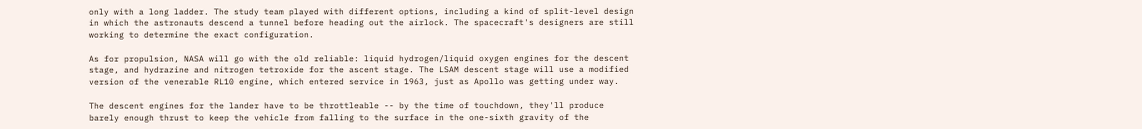only with a long ladder. The study team played with different options, including a kind of split-level design in which the astronauts descend a tunnel before heading out the airlock. The spacecraft's designers are still working to determine the exact configuration.

As for propulsion, NASA will go with the old reliable: liquid hydrogen/liquid oxygen engines for the descent stage, and hydrazine and nitrogen tetroxide for the ascent stage. The LSAM descent stage will use a modified version of the venerable RL10 engine, which entered service in 1963, just as Apollo was getting under way.

The descent engines for the lander have to be throttleable -- by the time of touchdown, they'll produce barely enough thrust to keep the vehicle from falling to the surface in the one-sixth gravity of the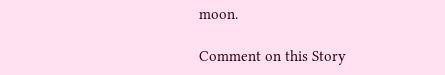moon.

Comment on this Story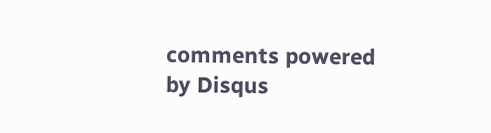comments powered by Disqus